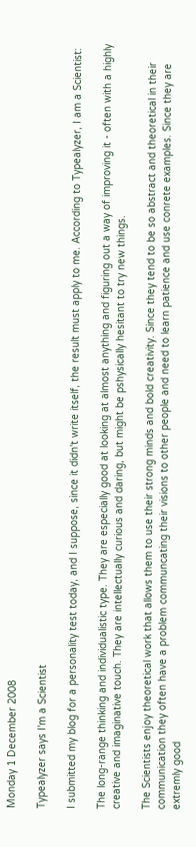Monday 1 December 2008

Typealyzer says I'm a Scientist

I submitted my blog for a personality test today, and I suppose, since it didn't write itself, the result must apply to me. According to Typealyzer, I am a Scientist:

The long-range thinking and individualistic type. They are especially good at looking at almost anything and figuring out a way of improving it - often with a highly creative and imaginative touch. They are intellectually curious and daring, but might be pshysically hesitant to try new things.

The Scientists enjoy theoretical work that allows them to use their strong minds and bold creativity. Since they tend to be so abstract and theoretical in their communication they often have a problem communcating their visions to other people and need to learn patience and use conrete examples. Since they are extremly good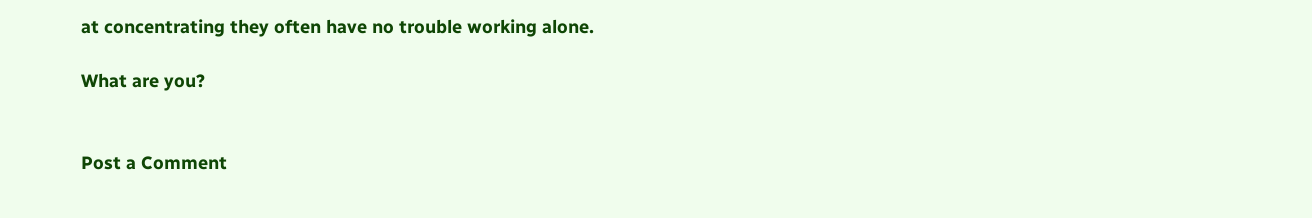at concentrating they often have no trouble working alone.

What are you?


Post a Comment